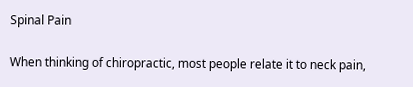Spinal Pain

When thinking of chiropractic, most people relate it to neck pain,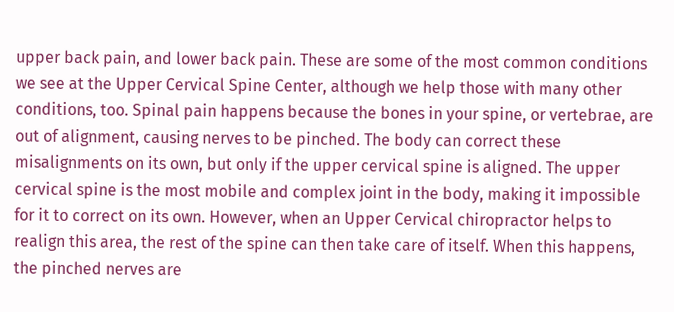upper back pain, and lower back pain. These are some of the most common conditions we see at the Upper Cervical Spine Center, although we help those with many other conditions, too. Spinal pain happens because the bones in your spine, or vertebrae, are out of alignment, causing nerves to be pinched. The body can correct these misalignments on its own, but only if the upper cervical spine is aligned. The upper cervical spine is the most mobile and complex joint in the body, making it impossible for it to correct on its own. However, when an Upper Cervical chiropractor helps to realign this area, the rest of the spine can then take care of itself. When this happens, the pinched nerves are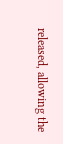released, allowing the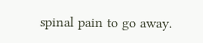spinal pain to go away.